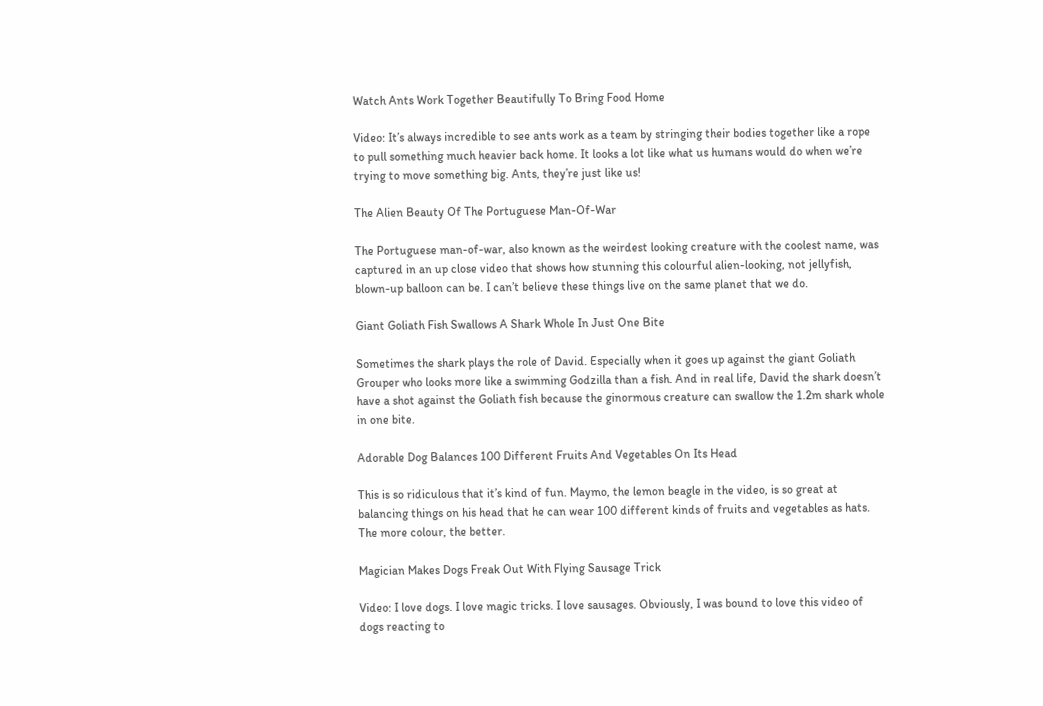Watch Ants Work Together Beautifully To Bring Food Home

Video: It’s always incredible to see ants work as a team by stringing their bodies together like a rope to pull something much heavier back home. It looks a lot like what us humans would do when we’re trying to move something big. Ants, they’re just like us!

The Alien Beauty Of The Portuguese Man-Of-War

The Portuguese man-of-war, also known as the weirdest looking creature with the coolest name, was captured in an up close video that shows how stunning this colourful alien-looking, not jellyfish, blown-up balloon can be. I can’t believe these things live on the same planet that we do.

Giant Goliath Fish Swallows A Shark Whole In Just One Bite

Sometimes the shark plays the role of David. Especially when it goes up against the giant Goliath Grouper who looks more like a swimming Godzilla than a fish. And in real life, David the shark doesn’t have a shot against the Goliath fish because the ginormous creature can swallow the 1.2m shark whole in one bite.

Adorable Dog Balances 100 Different Fruits And Vegetables On Its Head

This is so ridiculous that it’s kind of fun. Maymo, the lemon beagle in the video, is so great at balancing things on his head that he can wear 100 different kinds of fruits and vegetables as hats. The more colour, the better.

Magician Makes Dogs Freak Out With Flying Sausage Trick

Video: I love dogs. I love magic tricks. I love sausages. Obviously, I was bound to love this video of dogs reacting to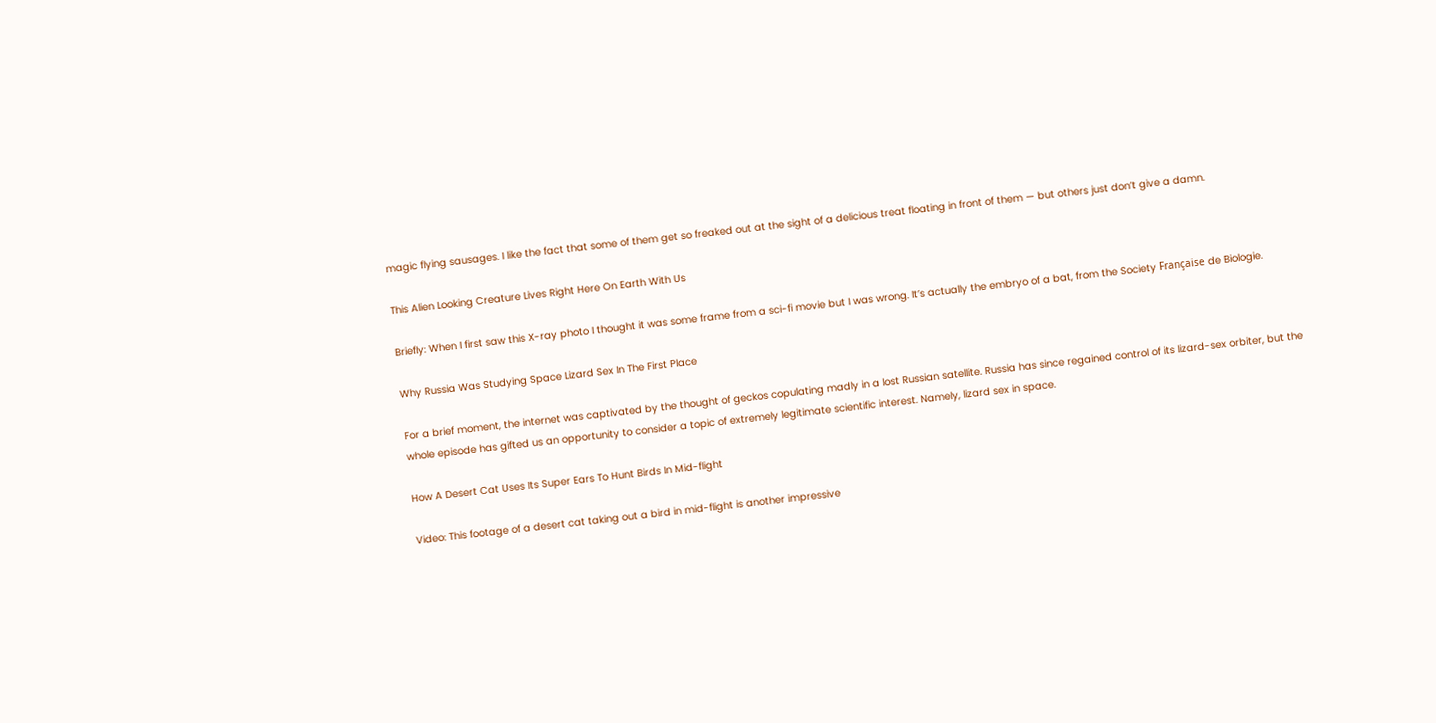magic flying sausages. I like the fact that some of them get so freaked out at the sight of a delicious treat floating in front of them — but others just don’t give a damn.

This Alien Looking Creature Lives Right Here On Earth With Us

Briefly: When I first saw this X-ray photo I thought it was some frame from a sci-fi movie but I was wrong. It’s actually the embryo of a bat, from the Society Française de Biologie.

Why Russia Was Studying Space Lizard Sex In The First Place

For a brief moment, the internet was captivated by the thought of geckos copulating madly in a lost Russian satellite. Russia has since regained control of its lizard-sex orbiter, but the whole episode has gifted us an opportunity to consider a topic of extremely legitimate scientific interest. Namely, lizard sex in space.

How A Desert Cat Uses Its Super Ears To Hunt Birds In Mid-flight

Video: This footage of a desert cat taking out a bird in mid-flight is another impressive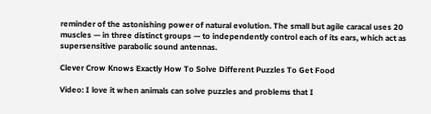reminder of the astonishing power of natural evolution. The small but agile caracal uses 20 muscles — in three distinct groups — to independently control each of its ears, which act as supersensitive parabolic sound antennas.

Clever Crow Knows Exactly How To Solve Different Puzzles To Get Food

Video: I love it when animals can solve puzzles and problems that I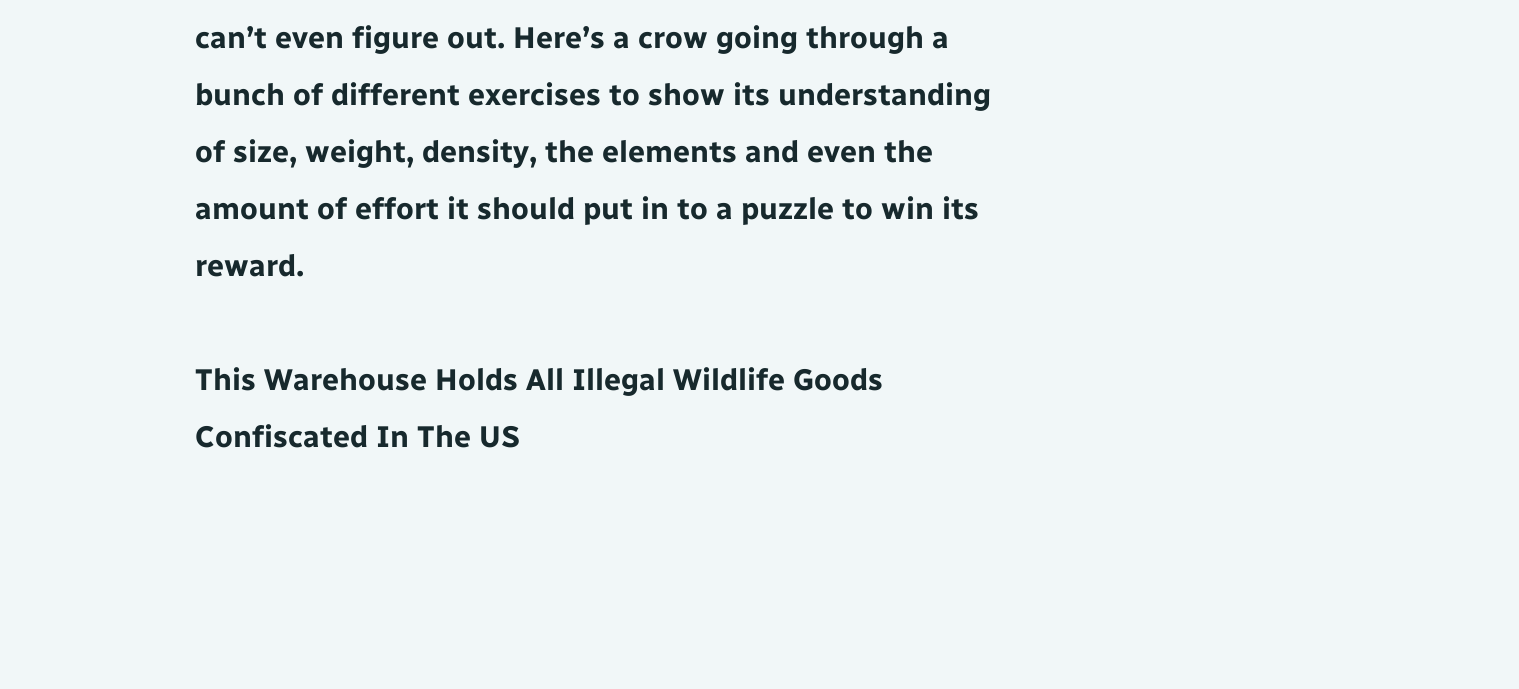can’t even figure out. Here’s a crow going through a bunch of different exercises to show its understanding of size, weight, density, the elements and even the amount of effort it should put in to a puzzle to win its reward.

This Warehouse Holds All Illegal Wildlife Goods Confiscated In The US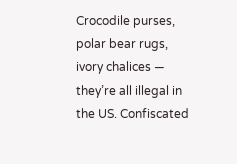Crocodile purses, polar bear rugs, ivory chalices — they’re all illegal in the US. Confiscated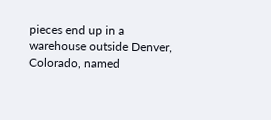pieces end up in a warehouse outside Denver, Colorado, named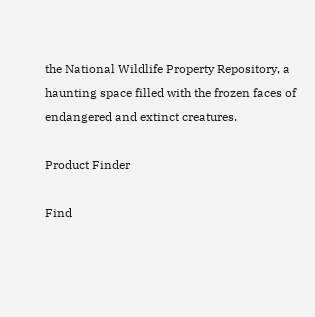the National Wildlife Property Repository, a haunting space filled with the frozen faces of endangered and extinct creatures.

Product Finder

Find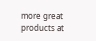more great products at